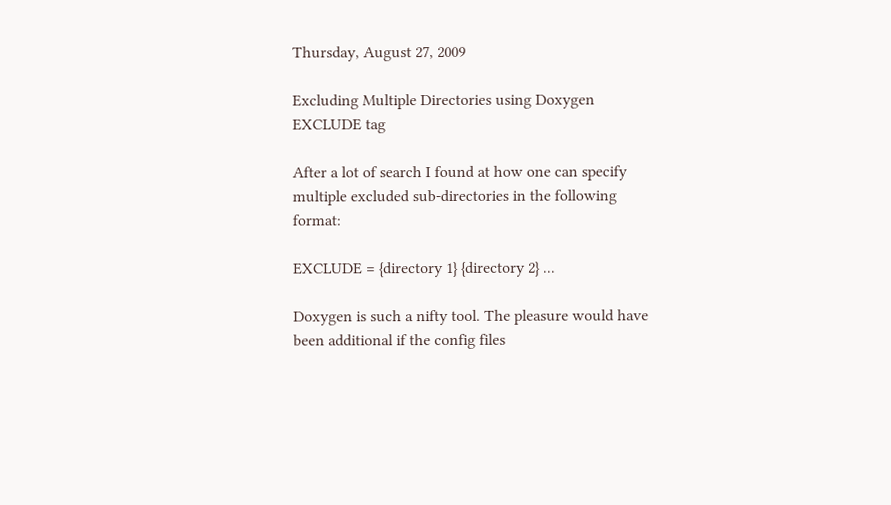Thursday, August 27, 2009

Excluding Multiple Directories using Doxygen EXCLUDE tag

After a lot of search I found at how one can specify multiple excluded sub-directories in the following format:

EXCLUDE = {directory 1} {directory 2} ...

Doxygen is such a nifty tool. The pleasure would have been additional if the config files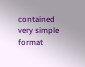contained very simple format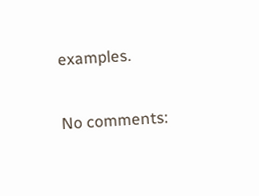examples.

No comments: